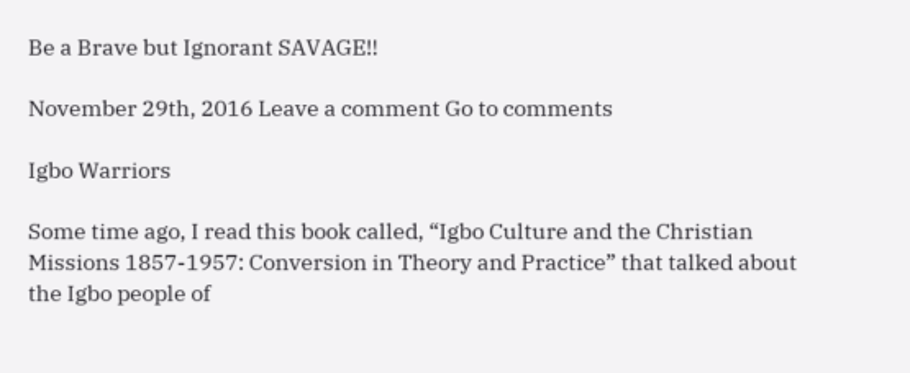Be a Brave but Ignorant SAVAGE!!

November 29th, 2016 Leave a comment Go to comments

Igbo Warriors

Some time ago, I read this book called, “Igbo Culture and the Christian Missions 1857-1957: Conversion in Theory and Practice” that talked about the Igbo people of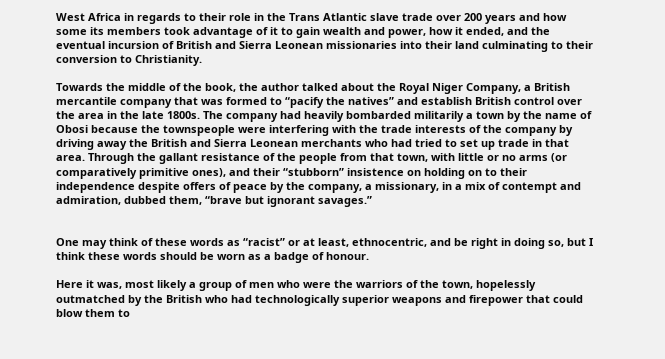West Africa in regards to their role in the Trans Atlantic slave trade over 200 years and how some its members took advantage of it to gain wealth and power, how it ended, and the eventual incursion of British and Sierra Leonean missionaries into their land culminating to their conversion to Christianity.

Towards the middle of the book, the author talked about the Royal Niger Company, a British mercantile company that was formed to “pacify the natives” and establish British control over the area in the late 1800s. The company had heavily bombarded militarily a town by the name of Obosi because the townspeople were interfering with the trade interests of the company by driving away the British and Sierra Leonean merchants who had tried to set up trade in that area. Through the gallant resistance of the people from that town, with little or no arms (or comparatively primitive ones), and their “stubborn” insistence on holding on to their independence despite offers of peace by the company, a missionary, in a mix of contempt and admiration, dubbed them, “brave but ignorant savages.”


One may think of these words as “racist” or at least, ethnocentric, and be right in doing so, but I think these words should be worn as a badge of honour.

Here it was, most likely a group of men who were the warriors of the town, hopelessly outmatched by the British who had technologically superior weapons and firepower that could blow them to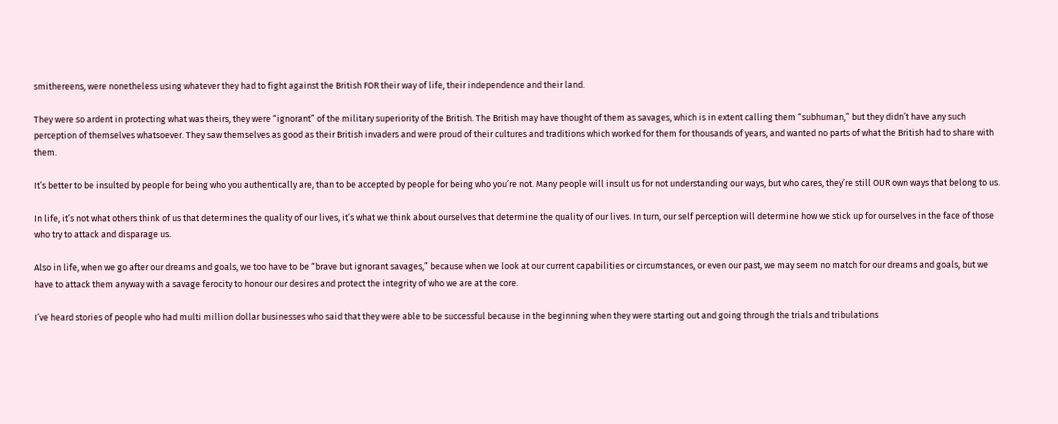smithereens, were nonetheless using whatever they had to fight against the British FOR their way of life, their independence and their land.

They were so ardent in protecting what was theirs, they were “ignorant” of the military superiority of the British. The British may have thought of them as savages, which is in extent calling them “subhuman,” but they didn’t have any such perception of themselves whatsoever. They saw themselves as good as their British invaders and were proud of their cultures and traditions which worked for them for thousands of years, and wanted no parts of what the British had to share with them.

It’s better to be insulted by people for being who you authentically are, than to be accepted by people for being who you’re not. Many people will insult us for not understanding our ways, but who cares, they’re still OUR own ways that belong to us.

In life, it’s not what others think of us that determines the quality of our lives, it’s what we think about ourselves that determine the quality of our lives. In turn, our self perception will determine how we stick up for ourselves in the face of those who try to attack and disparage us.

Also in life, when we go after our dreams and goals, we too have to be “brave but ignorant savages,” because when we look at our current capabilities or circumstances, or even our past, we may seem no match for our dreams and goals, but we have to attack them anyway with a savage ferocity to honour our desires and protect the integrity of who we are at the core.

I’ve heard stories of people who had multi million dollar businesses who said that they were able to be successful because in the beginning when they were starting out and going through the trials and tribulations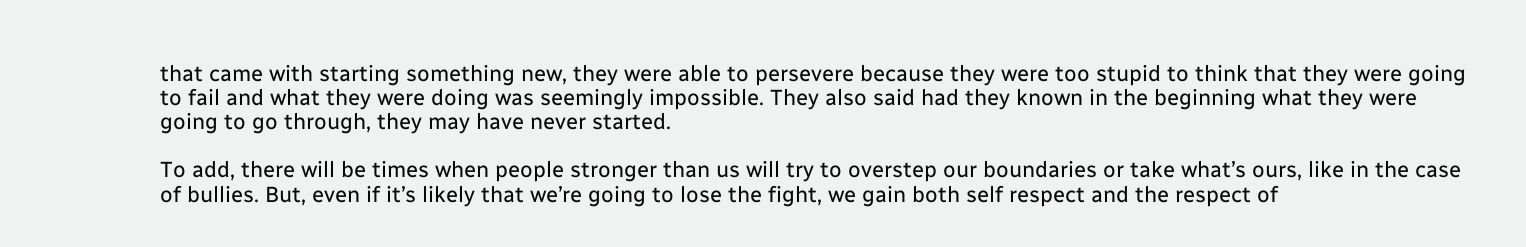that came with starting something new, they were able to persevere because they were too stupid to think that they were going to fail and what they were doing was seemingly impossible. They also said had they known in the beginning what they were going to go through, they may have never started.

To add, there will be times when people stronger than us will try to overstep our boundaries or take what’s ours, like in the case of bullies. But, even if it’s likely that we’re going to lose the fight, we gain both self respect and the respect of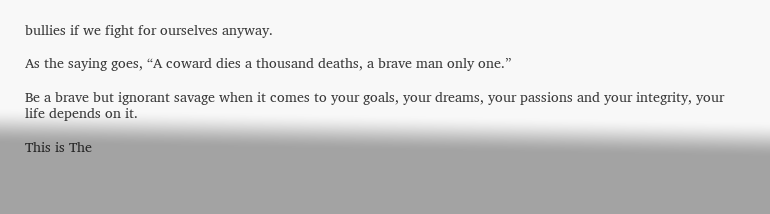bullies if we fight for ourselves anyway.

As the saying goes, “A coward dies a thousand deaths, a brave man only one.”

Be a brave but ignorant savage when it comes to your goals, your dreams, your passions and your integrity, your life depends on it.

This is The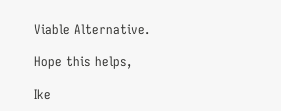Viable Alternative.

Hope this helps,

Ike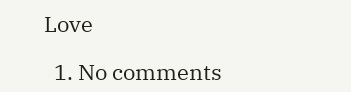Love

  1. No comments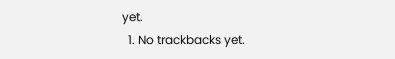yet.
  1. No trackbacks yet.